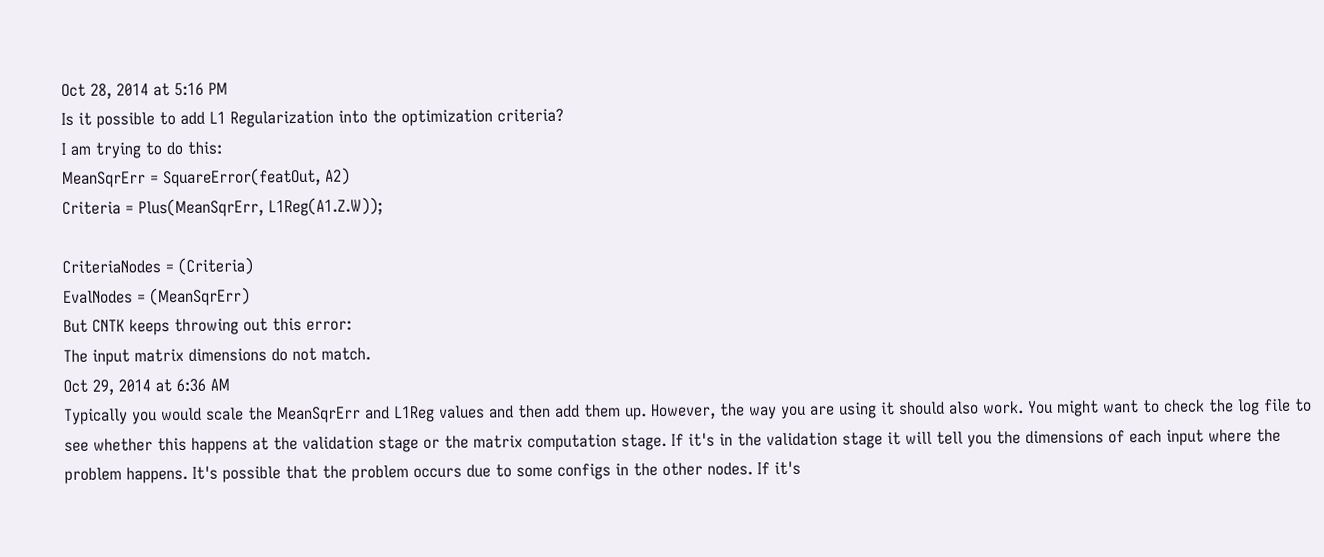Oct 28, 2014 at 5:16 PM
Is it possible to add L1 Regularization into the optimization criteria?
I am trying to do this:
MeanSqrErr = SquareError(featOut, A2)
Criteria = Plus(MeanSqrErr, L1Reg(A1.Z.W));

CriteriaNodes = (Criteria)
EvalNodes = (MeanSqrErr)
But CNTK keeps throwing out this error:
The input matrix dimensions do not match.
Oct 29, 2014 at 6:36 AM
Typically you would scale the MeanSqrErr and L1Reg values and then add them up. However, the way you are using it should also work. You might want to check the log file to see whether this happens at the validation stage or the matrix computation stage. If it's in the validation stage it will tell you the dimensions of each input where the problem happens. It's possible that the problem occurs due to some configs in the other nodes. If it's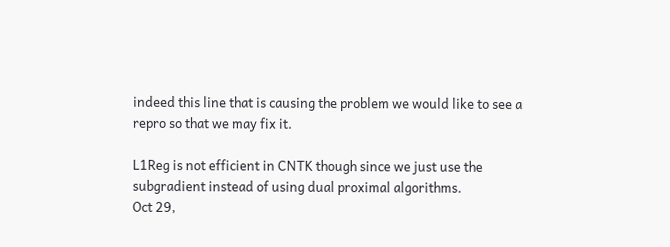indeed this line that is causing the problem we would like to see a repro so that we may fix it.

L1Reg is not efficient in CNTK though since we just use the subgradient instead of using dual proximal algorithms.
Oct 29,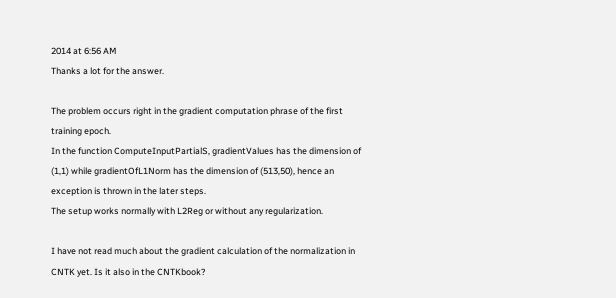2014 at 6:56 AM
Thanks a lot for the answer.

The problem occurs right in the gradient computation phrase of the first training epoch.
In the function ComputeInputPartialS, gradientValues has the dimension of (1,1) while gradientOfL1Norm has the dimension of (513,50), hence an exception is thrown in the later steps.
The setup works normally with L2Reg or without any regularization.

I have not read much about the gradient calculation of the normalization in CNTK yet. Is it also in the CNTKbook?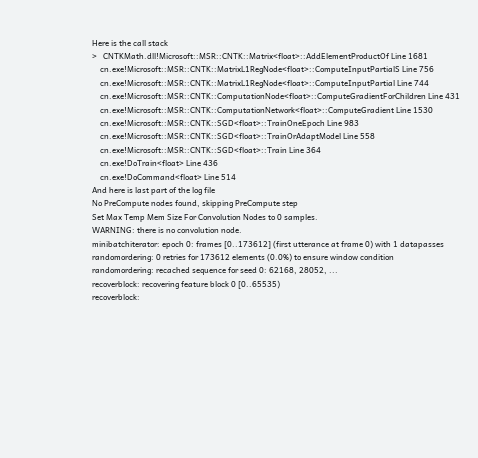Here is the call stack
>   CNTKMath.dll!Microsoft::MSR::CNTK::Matrix<float>::AddElementProductOf Line 1681
    cn.exe!Microsoft::MSR::CNTK::MatrixL1RegNode<float>::ComputeInputPartialS Line 756
    cn.exe!Microsoft::MSR::CNTK::MatrixL1RegNode<float>::ComputeInputPartial Line 744
    cn.exe!Microsoft::MSR::CNTK::ComputationNode<float>::ComputeGradientForChildren Line 431
    cn.exe!Microsoft::MSR::CNTK::ComputationNetwork<float>::ComputeGradient Line 1530
    cn.exe!Microsoft::MSR::CNTK::SGD<float>::TrainOneEpoch Line 983
    cn.exe!Microsoft::MSR::CNTK::SGD<float>::TrainOrAdaptModel Line 558
    cn.exe!Microsoft::MSR::CNTK::SGD<float>::Train Line 364
    cn.exe!DoTrain<float> Line 436
    cn.exe!DoCommand<float> Line 514
And here is last part of the log file
No PreCompute nodes found, skipping PreCompute step
Set Max Temp Mem Size For Convolution Nodes to 0 samples.
WARNING: there is no convolution node.
minibatchiterator: epoch 0: frames [0..173612] (first utterance at frame 0) with 1 datapasses
randomordering: 0 retries for 173612 elements (0.0%) to ensure window condition
randomordering: recached sequence for seed 0: 62168, 28052, ...
recoverblock: recovering feature block 0 [0..65535)
recoverblock: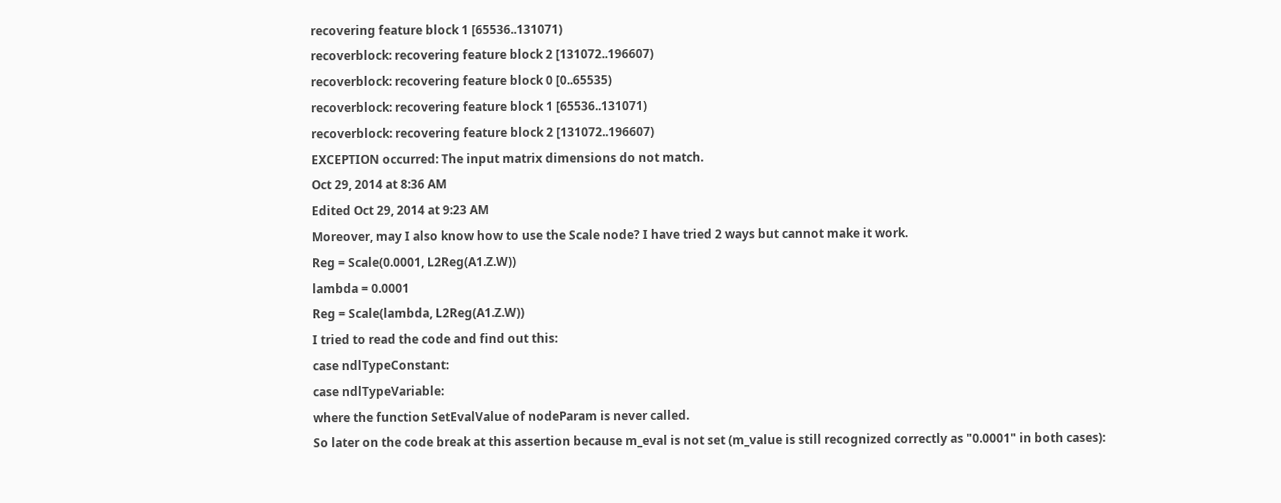recovering feature block 1 [65536..131071)
recoverblock: recovering feature block 2 [131072..196607)
recoverblock: recovering feature block 0 [0..65535)
recoverblock: recovering feature block 1 [65536..131071)
recoverblock: recovering feature block 2 [131072..196607)
EXCEPTION occurred: The input matrix dimensions do not match.
Oct 29, 2014 at 8:36 AM
Edited Oct 29, 2014 at 9:23 AM
Moreover, may I also know how to use the Scale node? I have tried 2 ways but cannot make it work.
Reg = Scale(0.0001, L2Reg(A1.Z.W))
lambda = 0.0001
Reg = Scale(lambda, L2Reg(A1.Z.W))
I tried to read the code and find out this:
case ndlTypeConstant:
case ndlTypeVariable:
where the function SetEvalValue of nodeParam is never called.
So later on the code break at this assertion because m_eval is not set (m_value is still recognized correctly as "0.0001" in both cases):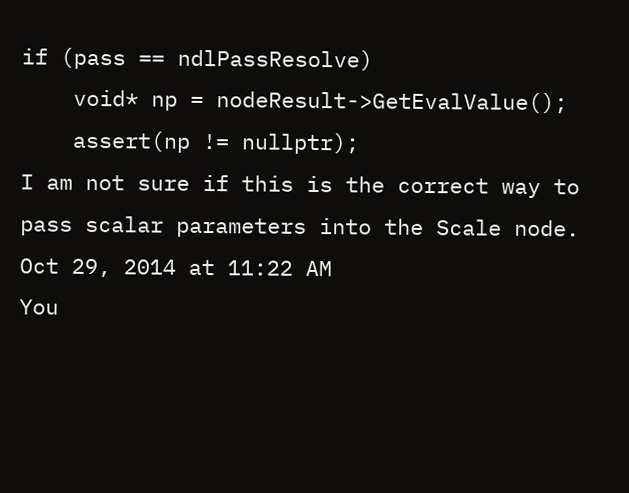if (pass == ndlPassResolve)
    void* np = nodeResult->GetEvalValue();
    assert(np != nullptr);
I am not sure if this is the correct way to pass scalar parameters into the Scale node.
Oct 29, 2014 at 11:22 AM
You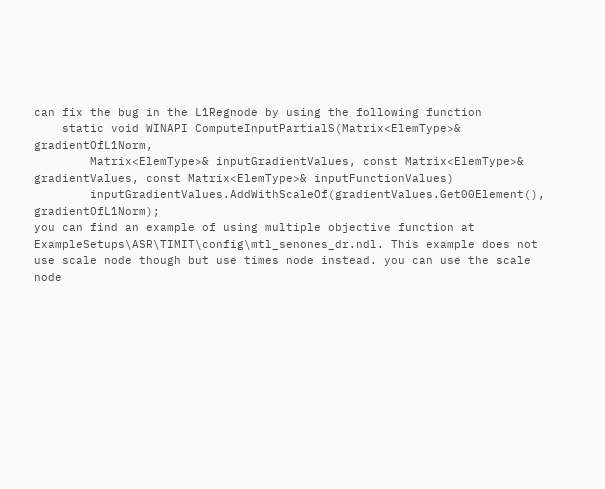can fix the bug in the L1Regnode by using the following function
    static void WINAPI ComputeInputPartialS(Matrix<ElemType>& gradientOfL1Norm,
        Matrix<ElemType>& inputGradientValues, const Matrix<ElemType>& gradientValues, const Matrix<ElemType>& inputFunctionValues)
        inputGradientValues.AddWithScaleOf(gradientValues.Get00Element(), gradientOfL1Norm);
you can find an example of using multiple objective function at ExampleSetups\ASR\TIMIT\config\mtl_senones_dr.ndl. This example does not use scale node though but use times node instead. you can use the scale node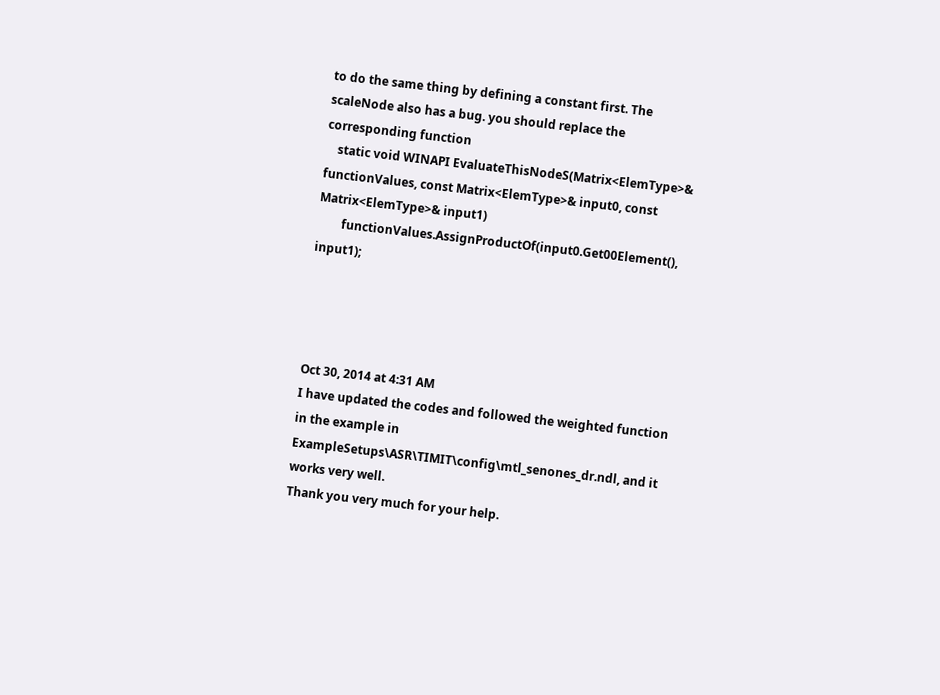to do the same thing by defining a constant first. The scaleNode also has a bug. you should replace the corresponding function
    static void WINAPI EvaluateThisNodeS(Matrix<ElemType>& functionValues, const Matrix<ElemType>& input0, const Matrix<ElemType>& input1)
        functionValues.AssignProductOf(input0.Get00Element(), input1);




Oct 30, 2014 at 4:31 AM
I have updated the codes and followed the weighted function in the example in ExampleSetups\ASR\TIMIT\config\mtl_senones_dr.ndl, and it works very well.
Thank you very much for your help.